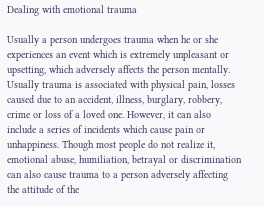Dealing with emotional trauma

Usually a person undergoes trauma when he or she experiences an event which is extremely unpleasant or upsetting, which adversely affects the person mentally. Usually trauma is associated with physical pain, losses caused due to an accident, illness, burglary, robbery, crime or loss of a loved one. However, it can also include a series of incidents which cause pain or unhappiness. Though most people do not realize it, emotional abuse, humiliation, betrayal or discrimination can also cause trauma to a person adversely affecting the attitude of the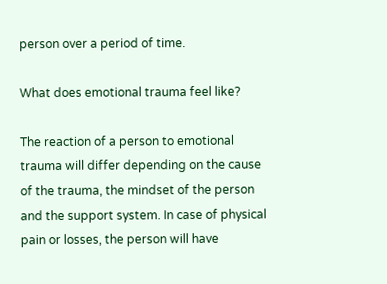person over a period of time.

What does emotional trauma feel like?

The reaction of a person to emotional trauma will differ depending on the cause of the trauma, the mindset of the person and the support system. In case of physical pain or losses, the person will have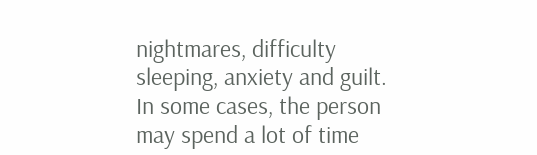nightmares, difficulty sleeping, anxiety and guilt. In some cases, the person may spend a lot of time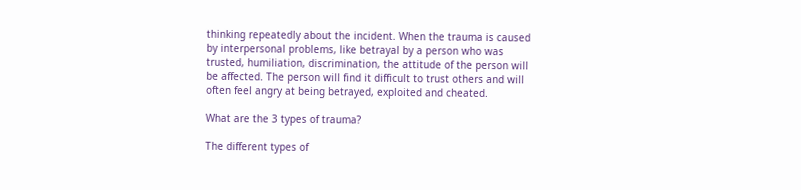thinking repeatedly about the incident. When the trauma is caused by interpersonal problems, like betrayal by a person who was trusted, humiliation, discrimination, the attitude of the person will be affected. The person will find it difficult to trust others and will often feel angry at being betrayed, exploited and cheated.

What are the 3 types of trauma?

The different types of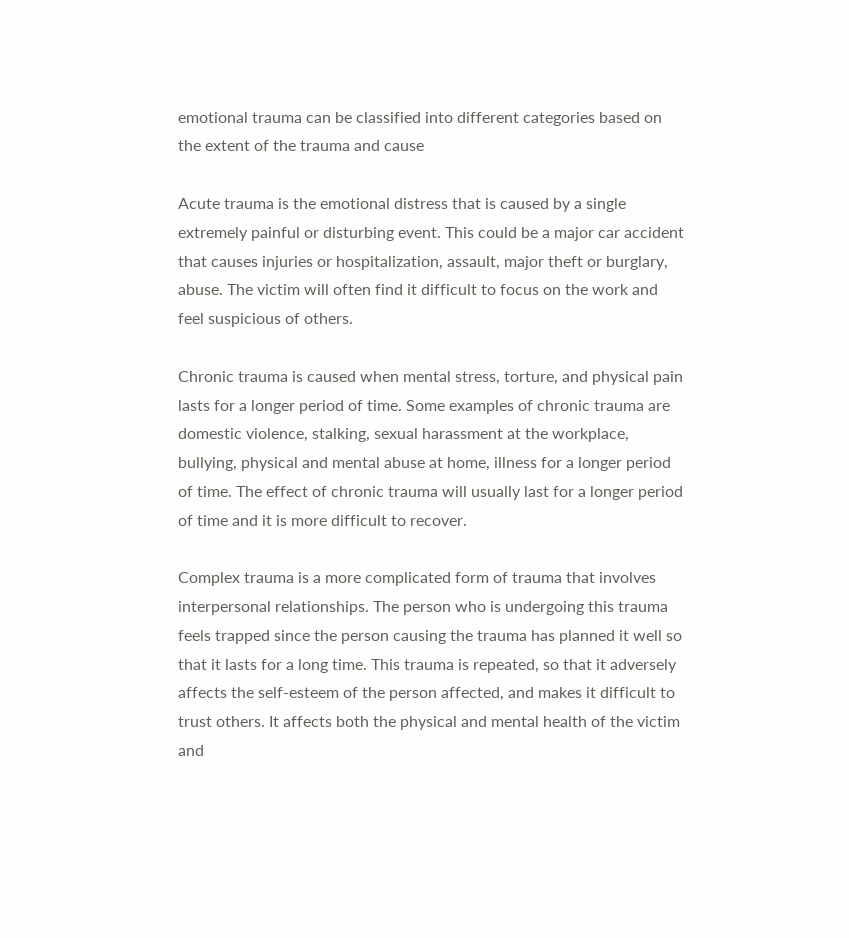emotional trauma can be classified into different categories based on the extent of the trauma and cause

Acute trauma is the emotional distress that is caused by a single extremely painful or disturbing event. This could be a major car accident that causes injuries or hospitalization, assault, major theft or burglary, abuse. The victim will often find it difficult to focus on the work and feel suspicious of others.

Chronic trauma is caused when mental stress, torture, and physical pain lasts for a longer period of time. Some examples of chronic trauma are domestic violence, stalking, sexual harassment at the workplace, bullying, physical and mental abuse at home, illness for a longer period of time. The effect of chronic trauma will usually last for a longer period of time and it is more difficult to recover.

Complex trauma is a more complicated form of trauma that involves interpersonal relationships. The person who is undergoing this trauma feels trapped since the person causing the trauma has planned it well so that it lasts for a long time. This trauma is repeated, so that it adversely affects the self-esteem of the person affected, and makes it difficult to trust others. It affects both the physical and mental health of the victim and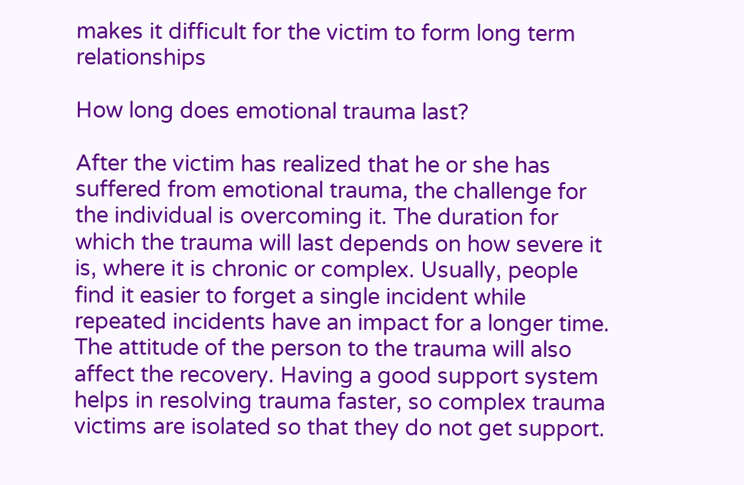makes it difficult for the victim to form long term relationships

How long does emotional trauma last?

After the victim has realized that he or she has suffered from emotional trauma, the challenge for the individual is overcoming it. The duration for which the trauma will last depends on how severe it is, where it is chronic or complex. Usually, people find it easier to forget a single incident while repeated incidents have an impact for a longer time. The attitude of the person to the trauma will also affect the recovery. Having a good support system helps in resolving trauma faster, so complex trauma victims are isolated so that they do not get support.